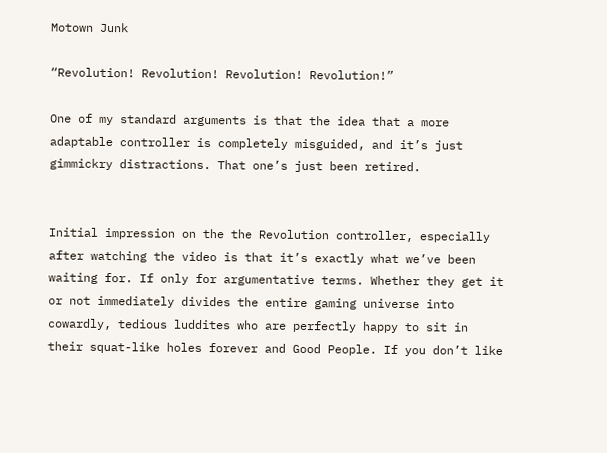Motown Junk

“Revolution! Revolution! Revolution! Revolution!”

One of my standard arguments is that the idea that a more adaptable controller is completely misguided, and it’s just gimmickry distractions. That one’s just been retired.


Initial impression on the the Revolution controller, especially after watching the video is that it’s exactly what we’ve been waiting for. If only for argumentative terms. Whether they get it or not immediately divides the entire gaming universe into cowardly, tedious luddites who are perfectly happy to sit in their squat-like holes forever and Good People. If you don’t like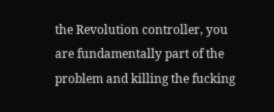the Revolution controller, you are fundamentally part of the problem and killing the fucking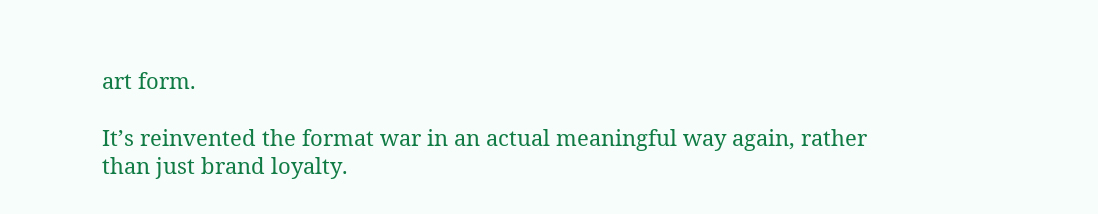art form.

It’s reinvented the format war in an actual meaningful way again, rather than just brand loyalty.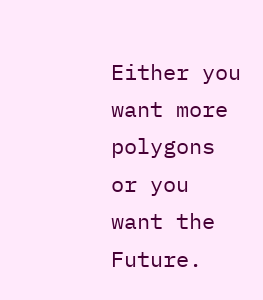Either you want more polygons or you want the Future.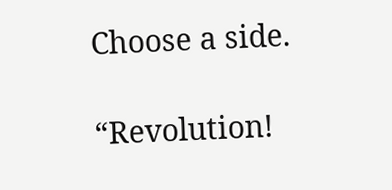Choose a side.

“Revolution!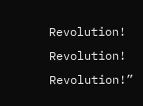Revolution! Revolution! Revolution!”